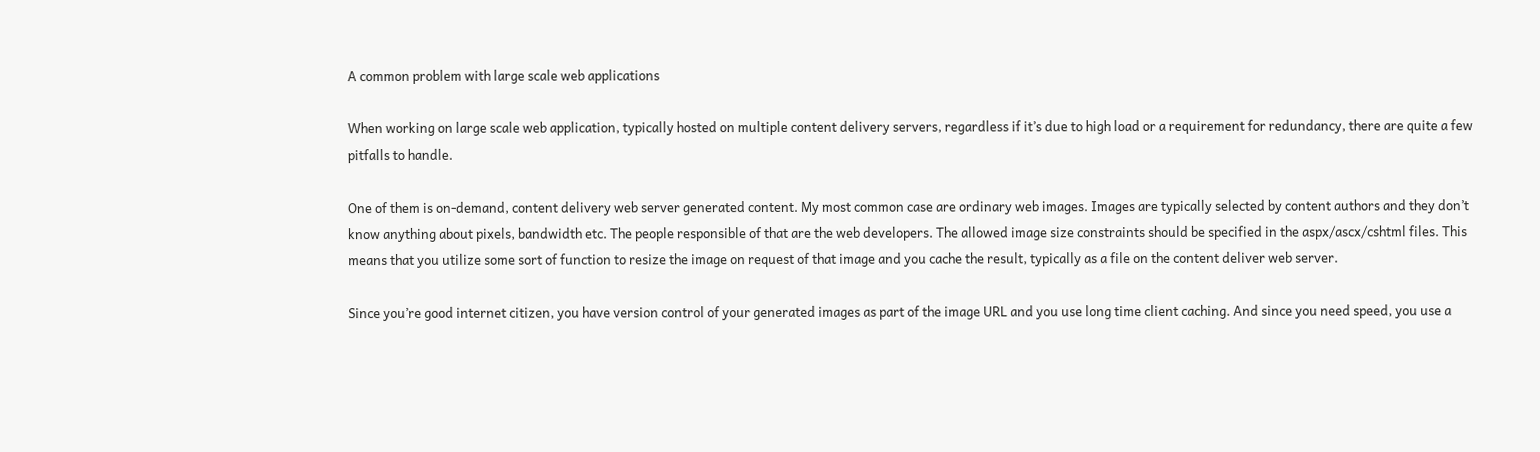A common problem with large scale web applications

When working on large scale web application, typically hosted on multiple content delivery servers, regardless if it’s due to high load or a requirement for redundancy, there are quite a few pitfalls to handle.

One of them is on-demand, content delivery web server generated content. My most common case are ordinary web images. Images are typically selected by content authors and they don’t know anything about pixels, bandwidth etc. The people responsible of that are the web developers. The allowed image size constraints should be specified in the aspx/ascx/cshtml files. This means that you utilize some sort of function to resize the image on request of that image and you cache the result, typically as a file on the content deliver web server.

Since you’re good internet citizen, you have version control of your generated images as part of the image URL and you use long time client caching. And since you need speed, you use a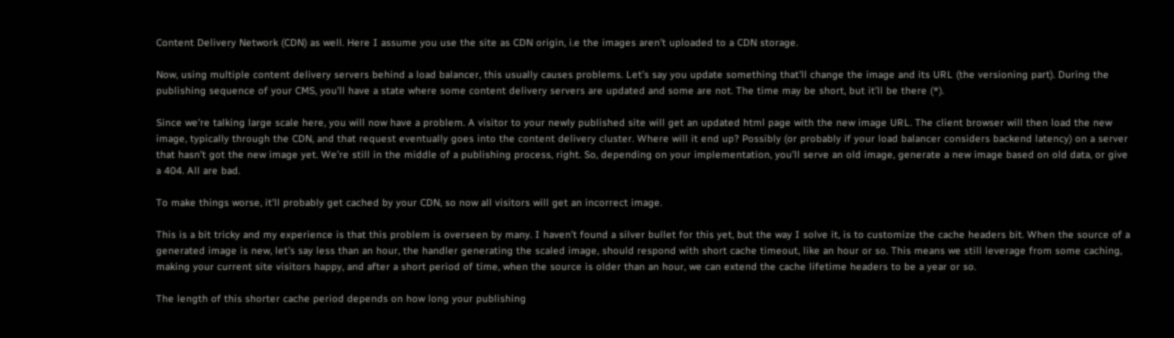Content Delivery Network (CDN) as well. Here I assume you use the site as CDN origin, i.e the images aren’t uploaded to a CDN storage.

Now, using multiple content delivery servers behind a load balancer, this usually causes problems. Let’s say you update something that’ll change the image and its URL (the versioning part). During the publishing sequence of your CMS, you’ll have a state where some content delivery servers are updated and some are not. The time may be short, but it’ll be there (*).

Since we’re talking large scale here, you will now have a problem. A visitor to your newly published site will get an updated html page with the new image URL. The client browser will then load the new image, typically through the CDN, and that request eventually goes into the content delivery cluster. Where will it end up? Possibly (or probably if your load balancer considers backend latency) on a server that hasn’t got the new image yet. We’re still in the middle of a publishing process, right. So, depending on your implementation, you’ll serve an old image, generate a new image based on old data, or give a 404. All are bad.

To make things worse, it’ll probably get cached by your CDN, so now all visitors will get an incorrect image.

This is a bit tricky and my experience is that this problem is overseen by many. I haven’t found a silver bullet for this yet, but the way I solve it, is to customize the cache headers bit. When the source of a generated image is new, let’s say less than an hour, the handler generating the scaled image, should respond with short cache timeout, like an hour or so. This means we still leverage from some caching, making your current site visitors happy, and after a short period of time, when the source is older than an hour, we can extend the cache lifetime headers to be a year or so.

The length of this shorter cache period depends on how long your publishing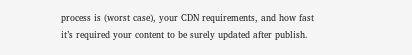process is (worst case), your CDN requirements, and how fast it’s required your content to be surely updated after publish.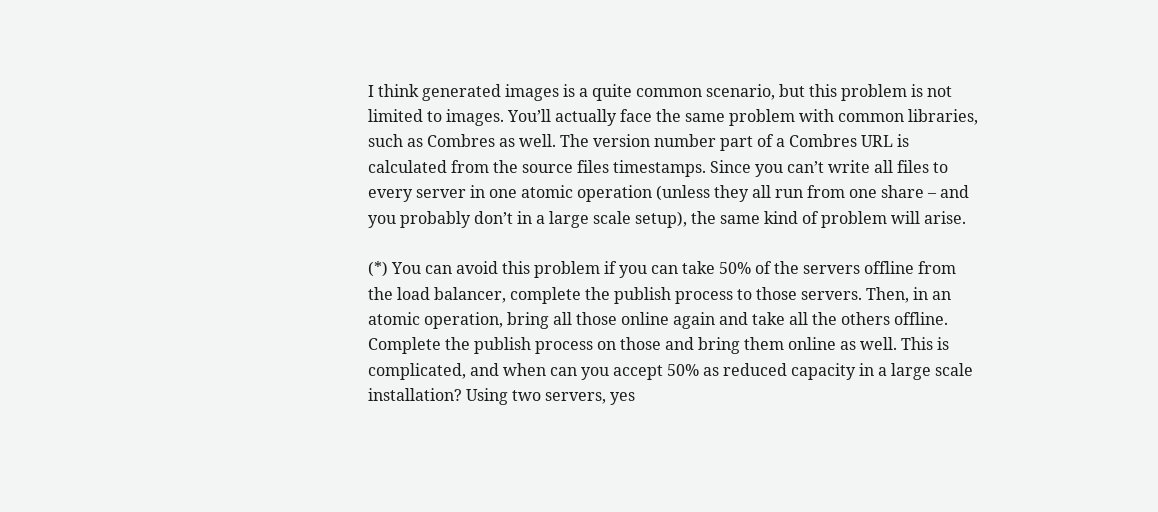I think generated images is a quite common scenario, but this problem is not limited to images. You’ll actually face the same problem with common libraries, such as Combres as well. The version number part of a Combres URL is calculated from the source files timestamps. Since you can’t write all files to every server in one atomic operation (unless they all run from one share – and you probably don’t in a large scale setup), the same kind of problem will arise.

(*) You can avoid this problem if you can take 50% of the servers offline from the load balancer, complete the publish process to those servers. Then, in an atomic operation, bring all those online again and take all the others offline. Complete the publish process on those and bring them online as well. This is complicated, and when can you accept 50% as reduced capacity in a large scale installation? Using two servers, yes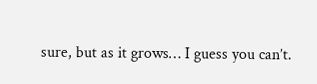sure, but as it grows… I guess you can’t.